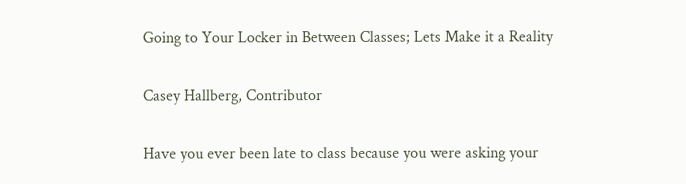Going to Your Locker in Between Classes; Lets Make it a Reality

Casey Hallberg, Contributor

Have you ever been late to class because you were asking your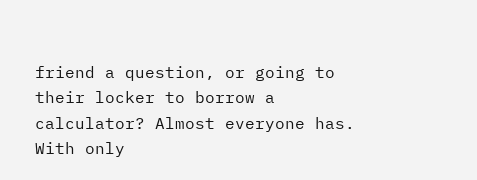friend a question, or going to their locker to borrow a calculator? Almost everyone has. With only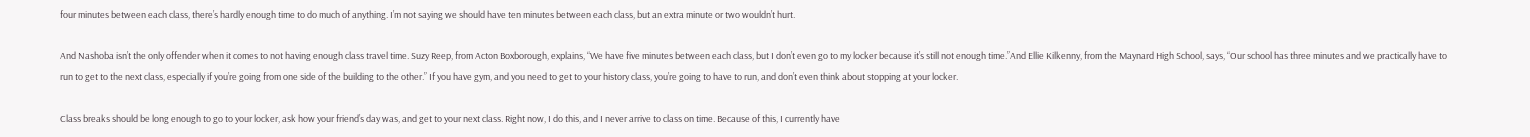four minutes between each class, there’s hardly enough time to do much of anything. I’m not saying we should have ten minutes between each class, but an extra minute or two wouldn’t hurt.

And Nashoba isn’t the only offender when it comes to not having enough class travel time. Suzy Reep, from Acton Boxborough, explains, “We have five minutes between each class, but I don’t even go to my locker because it’s still not enough time.”And Ellie Kilkenny, from the Maynard High School, says, “Our school has three minutes and we practically have to run to get to the next class, especially if you’re going from one side of the building to the other.” If you have gym, and you need to get to your history class, you’re going to have to run, and don’t even think about stopping at your locker.

Class breaks should be long enough to go to your locker, ask how your friend’s day was, and get to your next class. Right now, I do this, and I never arrive to class on time. Because of this, I currently have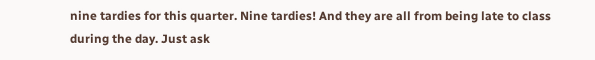nine tardies for this quarter. Nine tardies! And they are all from being late to class during the day. Just ask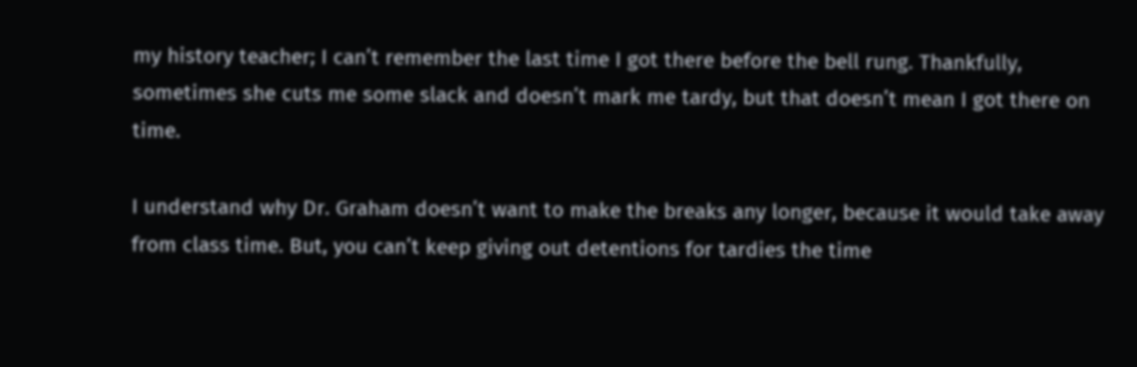my history teacher; I can’t remember the last time I got there before the bell rung. Thankfully, sometimes she cuts me some slack and doesn’t mark me tardy, but that doesn’t mean I got there on time.

I understand why Dr. Graham doesn’t want to make the breaks any longer, because it would take away from class time. But, you can’t keep giving out detentions for tardies the time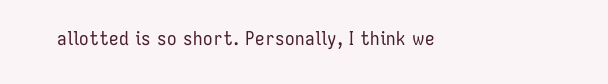allotted is so short. Personally, I think we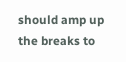should amp up the breaks to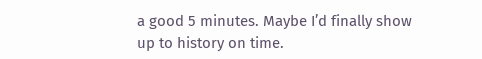a good 5 minutes. Maybe I’d finally show up to history on time.